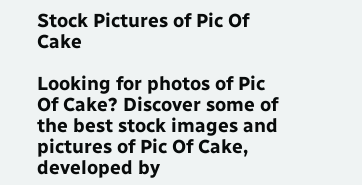Stock Pictures of Pic Of Cake

Looking for photos of Pic Of Cake? Discover some of the best stock images and pictures of Pic Of Cake, developed by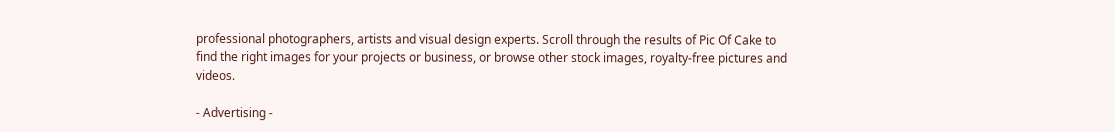professional photographers, artists and visual design experts. Scroll through the results of Pic Of Cake to find the right images for your projects or business, or browse other stock images, royalty-free pictures and videos.

- Advertising -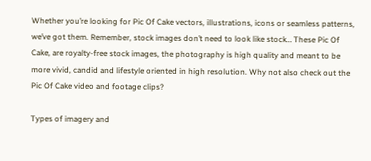Whether you’re looking for Pic Of Cake vectors, illustrations, icons or seamless patterns, we’ve got them. Remember, stock images don’t need to look like stock… These Pic Of Cake, are royalty-free stock images, the photography is high quality and meant to be more vivid, candid and lifestyle oriented in high resolution. Why not also check out the Pic Of Cake video and footage clips?

Types of imagery and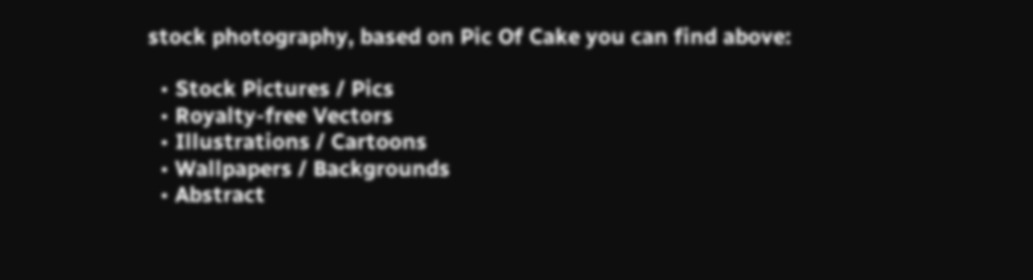stock photography, based on Pic Of Cake you can find above:

  • Stock Pictures / Pics
  • Royalty-free Vectors
  • Illustrations / Cartoons
  • Wallpapers / Backgrounds
  • Abstract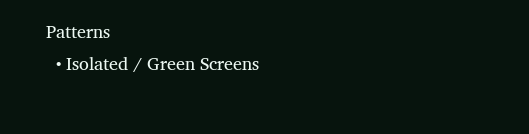Patterns
  • Isolated / Green Screens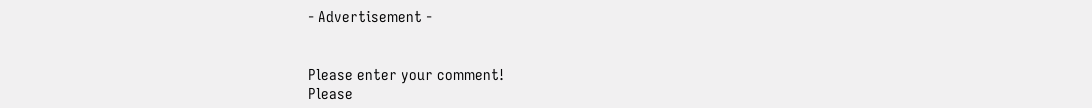- Advertisement -


Please enter your comment!
Please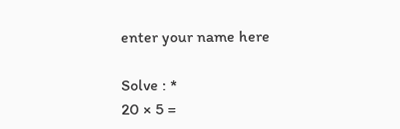enter your name here

Solve : *
20 × 5 =